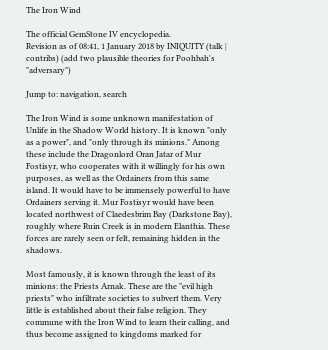The Iron Wind

The official GemStone IV encyclopedia.
Revision as of 08:41, 1 January 2018 by INIQUITY (talk | contribs) (add two plausible theories for Poohbah's "adversary")

Jump to: navigation, search

The Iron Wind is some unknown manifestation of Unlife in the Shadow World history. It is known "only as a power", and "only through its minions." Among these include the Dragonlord Oran Jatar of Mur Fostisyr, who cooperates with it willingly for his own purposes, as well as the Ordainers from this same island. It would have to be immensely powerful to have Ordainers serving it. Mur Fostisyr would have been located northwest of Claedesbrim Bay (Darkstone Bay), roughly where Ruin Creek is in modern Elanthia. These forces are rarely seen or felt, remaining hidden in the shadows.

Most famously, it is known through the least of its minions: the Priests Arnak. These are the "evil high priests" who infiltrate societies to subvert them. Very little is established about their false religion. They commune with the Iron Wind to learn their calling, and thus become assigned to kingdoms marked for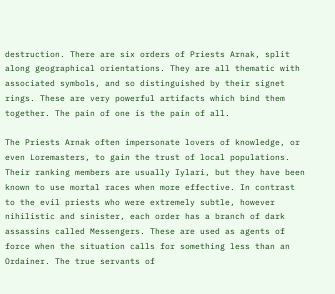destruction. There are six orders of Priests Arnak, split along geographical orientations. They are all thematic with associated symbols, and so distinguished by their signet rings. These are very powerful artifacts which bind them together. The pain of one is the pain of all.

The Priests Arnak often impersonate lovers of knowledge, or even Loremasters, to gain the trust of local populations. Their ranking members are usually Iylari, but they have been known to use mortal races when more effective. In contrast to the evil priests who were extremely subtle, however nihilistic and sinister, each order has a branch of dark assassins called Messengers. These are used as agents of force when the situation calls for something less than an Ordainer. The true servants of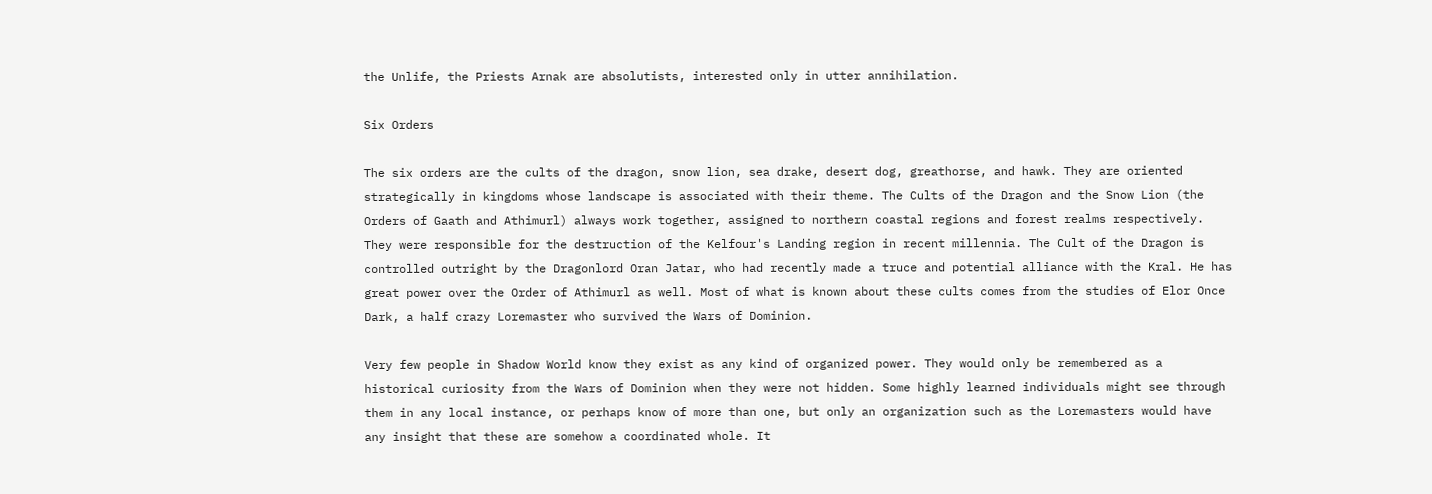the Unlife, the Priests Arnak are absolutists, interested only in utter annihilation.

Six Orders

The six orders are the cults of the dragon, snow lion, sea drake, desert dog, greathorse, and hawk. They are oriented strategically in kingdoms whose landscape is associated with their theme. The Cults of the Dragon and the Snow Lion (the Orders of Gaath and Athimurl) always work together, assigned to northern coastal regions and forest realms respectively. They were responsible for the destruction of the Kelfour's Landing region in recent millennia. The Cult of the Dragon is controlled outright by the Dragonlord Oran Jatar, who had recently made a truce and potential alliance with the Kral. He has great power over the Order of Athimurl as well. Most of what is known about these cults comes from the studies of Elor Once Dark, a half crazy Loremaster who survived the Wars of Dominion.

Very few people in Shadow World know they exist as any kind of organized power. They would only be remembered as a historical curiosity from the Wars of Dominion when they were not hidden. Some highly learned individuals might see through them in any local instance, or perhaps know of more than one, but only an organization such as the Loremasters would have any insight that these are somehow a coordinated whole. It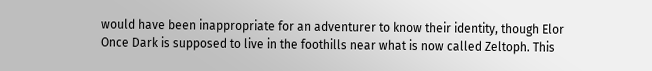would have been inappropriate for an adventurer to know their identity, though Elor Once Dark is supposed to live in the foothills near what is now called Zeltoph. This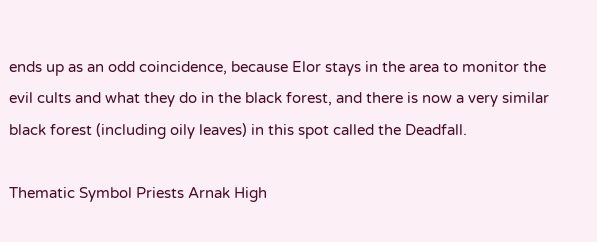ends up as an odd coincidence, because Elor stays in the area to monitor the evil cults and what they do in the black forest, and there is now a very similar black forest (including oily leaves) in this spot called the Deadfall.

Thematic Symbol Priests Arnak High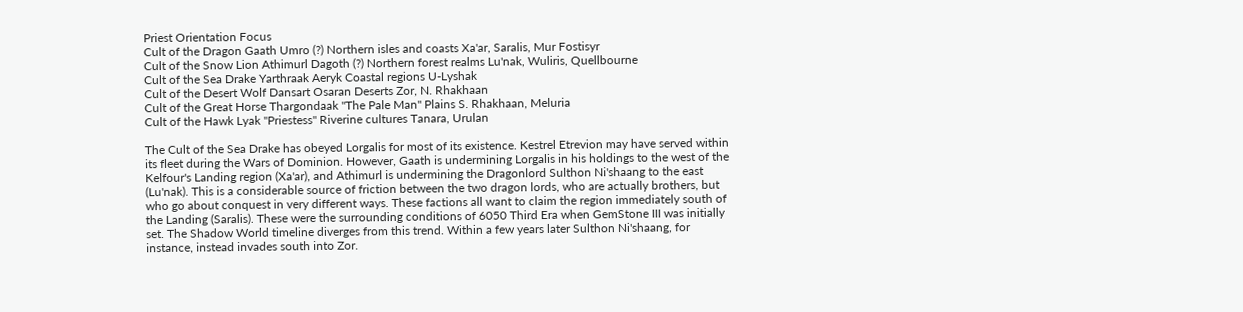Priest Orientation Focus
Cult of the Dragon Gaath Umro (?) Northern isles and coasts Xa'ar, Saralis, Mur Fostisyr
Cult of the Snow Lion Athimurl Dagoth (?) Northern forest realms Lu'nak, Wuliris, Quellbourne
Cult of the Sea Drake Yarthraak Aeryk Coastal regions U-Lyshak
Cult of the Desert Wolf Dansart Osaran Deserts Zor, N. Rhakhaan
Cult of the Great Horse Thargondaak "The Pale Man" Plains S. Rhakhaan, Meluria
Cult of the Hawk Lyak "Priestess" Riverine cultures Tanara, Urulan

The Cult of the Sea Drake has obeyed Lorgalis for most of its existence. Kestrel Etrevion may have served within its fleet during the Wars of Dominion. However, Gaath is undermining Lorgalis in his holdings to the west of the Kelfour's Landing region (Xa'ar), and Athimurl is undermining the Dragonlord Sulthon Ni'shaang to the east (Lu'nak). This is a considerable source of friction between the two dragon lords, who are actually brothers, but who go about conquest in very different ways. These factions all want to claim the region immediately south of the Landing (Saralis). These were the surrounding conditions of 6050 Third Era when GemStone III was initially set. The Shadow World timeline diverges from this trend. Within a few years later Sulthon Ni'shaang, for instance, instead invades south into Zor.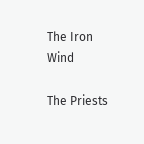The Iron Wind

The Priests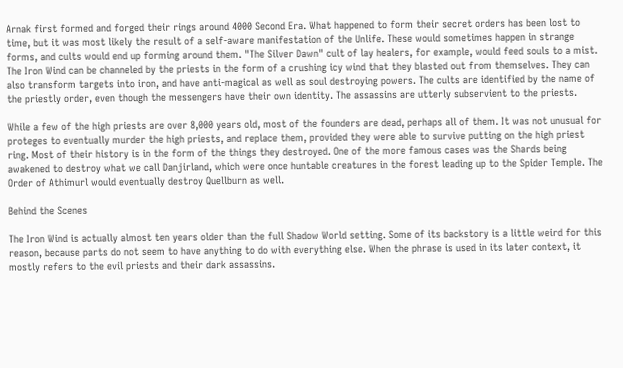Arnak first formed and forged their rings around 4000 Second Era. What happened to form their secret orders has been lost to time, but it was most likely the result of a self-aware manifestation of the Unlife. These would sometimes happen in strange forms, and cults would end up forming around them. "The Silver Dawn" cult of lay healers, for example, would feed souls to a mist. The Iron Wind can be channeled by the priests in the form of a crushing icy wind that they blasted out from themselves. They can also transform targets into iron, and have anti-magical as well as soul destroying powers. The cults are identified by the name of the priestly order, even though the messengers have their own identity. The assassins are utterly subservient to the priests.

While a few of the high priests are over 8,000 years old, most of the founders are dead, perhaps all of them. It was not unusual for proteges to eventually murder the high priests, and replace them, provided they were able to survive putting on the high priest ring. Most of their history is in the form of the things they destroyed. One of the more famous cases was the Shards being awakened to destroy what we call Danjirland, which were once huntable creatures in the forest leading up to the Spider Temple. The Order of Athimurl would eventually destroy Quellburn as well.

Behind the Scenes

The Iron Wind is actually almost ten years older than the full Shadow World setting. Some of its backstory is a little weird for this reason, because parts do not seem to have anything to do with everything else. When the phrase is used in its later context, it mostly refers to the evil priests and their dark assassins.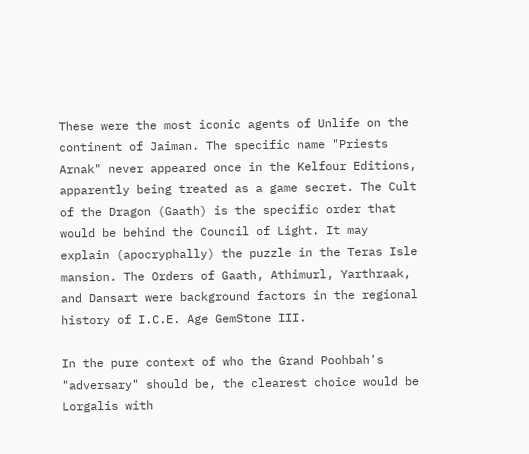These were the most iconic agents of Unlife on the continent of Jaiman. The specific name "Priests Arnak" never appeared once in the Kelfour Editions, apparently being treated as a game secret. The Cult of the Dragon (Gaath) is the specific order that would be behind the Council of Light. It may explain (apocryphally) the puzzle in the Teras Isle mansion. The Orders of Gaath, Athimurl, Yarthraak, and Dansart were background factors in the regional history of I.C.E. Age GemStone III.

In the pure context of who the Grand Poohbah's "adversary" should be, the clearest choice would be Lorgalis with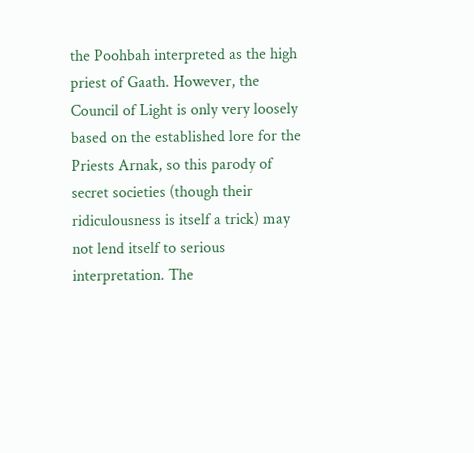the Poohbah interpreted as the high priest of Gaath. However, the Council of Light is only very loosely based on the established lore for the Priests Arnak, so this parody of secret societies (though their ridiculousness is itself a trick) may not lend itself to serious interpretation. The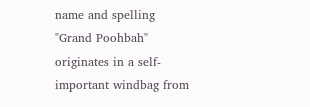name and spelling "Grand Poohbah" originates in a self-important windbag from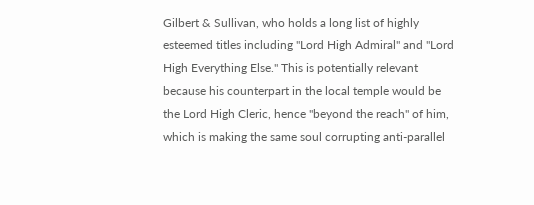Gilbert & Sullivan, who holds a long list of highly esteemed titles including "Lord High Admiral" and "Lord High Everything Else." This is potentially relevant because his counterpart in the local temple would be the Lord High Cleric, hence "beyond the reach" of him, which is making the same soul corrupting anti-parallel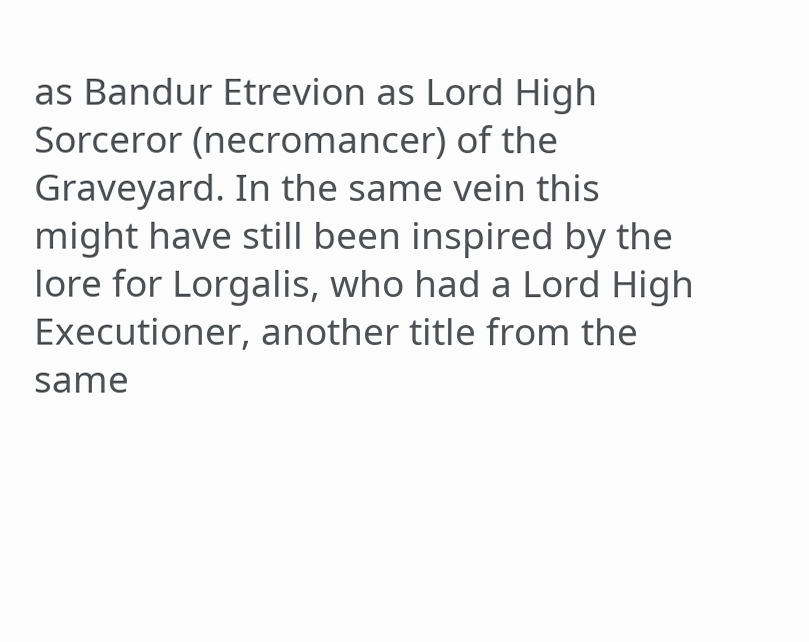as Bandur Etrevion as Lord High Sorceror (necromancer) of the Graveyard. In the same vein this might have still been inspired by the lore for Lorgalis, who had a Lord High Executioner, another title from the same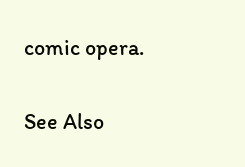comic opera.

See Also